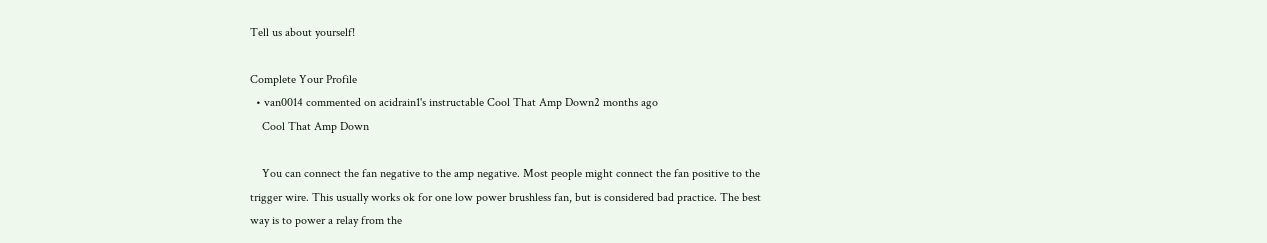Tell us about yourself!

Complete Your Profile
  • van0014 commented on acidrain1's instructable Cool That Amp Down2 months ago
    Cool That Amp Down

    You can connect the fan negative to the amp negative. Most people might connect the fan positive to the trigger wire. This usually works ok for one low power brushless fan, but is considered bad practice. The best way is to power a relay from the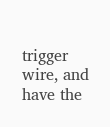trigger wire, and have the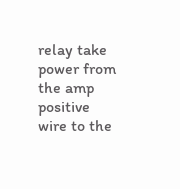relay take power from the amp positive wire to the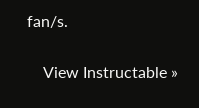fan/s.

    View Instructable »